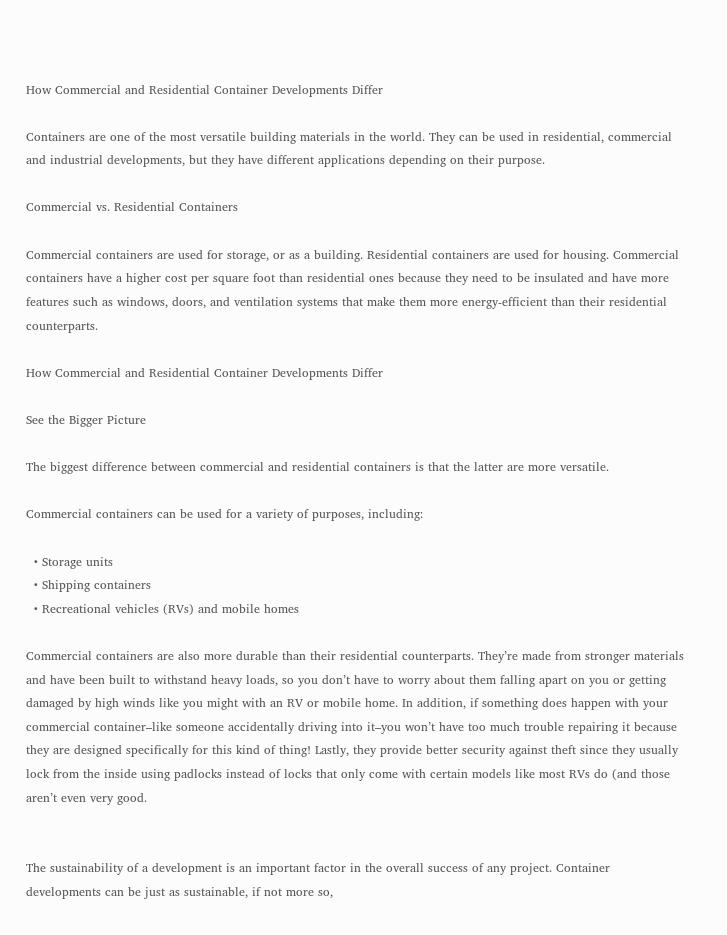How Commercial and Residential Container Developments Differ

Containers are one of the most versatile building materials in the world. They can be used in residential, commercial and industrial developments, but they have different applications depending on their purpose.

Commercial vs. Residential Containers

Commercial containers are used for storage, or as a building. Residential containers are used for housing. Commercial containers have a higher cost per square foot than residential ones because they need to be insulated and have more features such as windows, doors, and ventilation systems that make them more energy-efficient than their residential counterparts.

How Commercial and Residential Container Developments Differ

See the Bigger Picture

The biggest difference between commercial and residential containers is that the latter are more versatile.

Commercial containers can be used for a variety of purposes, including:

  • Storage units
  • Shipping containers
  • Recreational vehicles (RVs) and mobile homes

Commercial containers are also more durable than their residential counterparts. They’re made from stronger materials and have been built to withstand heavy loads, so you don’t have to worry about them falling apart on you or getting damaged by high winds like you might with an RV or mobile home. In addition, if something does happen with your commercial container–like someone accidentally driving into it–you won’t have too much trouble repairing it because they are designed specifically for this kind of thing! Lastly, they provide better security against theft since they usually lock from the inside using padlocks instead of locks that only come with certain models like most RVs do (and those aren’t even very good.


The sustainability of a development is an important factor in the overall success of any project. Container developments can be just as sustainable, if not more so,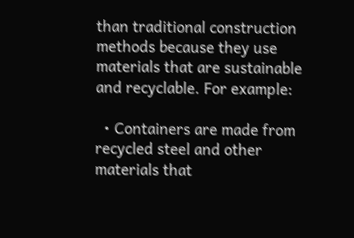than traditional construction methods because they use materials that are sustainable and recyclable. For example:

  • Containers are made from recycled steel and other materials that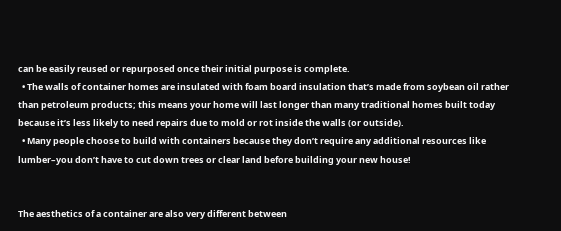can be easily reused or repurposed once their initial purpose is complete.
  • The walls of container homes are insulated with foam board insulation that’s made from soybean oil rather than petroleum products; this means your home will last longer than many traditional homes built today because it’s less likely to need repairs due to mold or rot inside the walls (or outside).
  • Many people choose to build with containers because they don’t require any additional resources like lumber–you don’t have to cut down trees or clear land before building your new house!


The aesthetics of a container are also very different between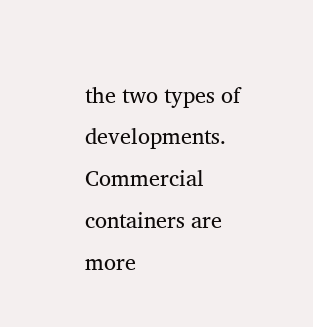the two types of developments. Commercial containers are more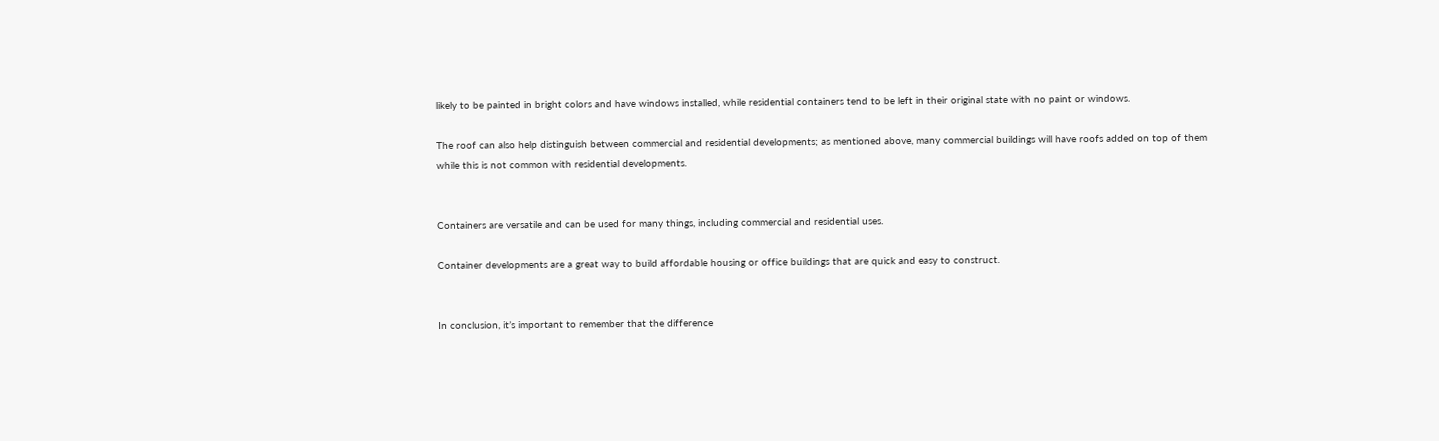likely to be painted in bright colors and have windows installed, while residential containers tend to be left in their original state with no paint or windows.

The roof can also help distinguish between commercial and residential developments; as mentioned above, many commercial buildings will have roofs added on top of them while this is not common with residential developments.


Containers are versatile and can be used for many things, including commercial and residential uses.

Container developments are a great way to build affordable housing or office buildings that are quick and easy to construct.


In conclusion, it’s important to remember that the difference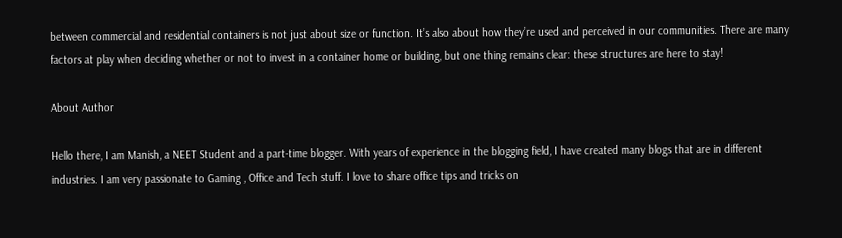between commercial and residential containers is not just about size or function. It’s also about how they’re used and perceived in our communities. There are many factors at play when deciding whether or not to invest in a container home or building, but one thing remains clear: these structures are here to stay!

About Author

Hello there, I am Manish, a NEET Student and a part-time blogger. With years of experience in the blogging field, I have created many blogs that are in different industries. I am very passionate to Gaming , Office and Tech stuff. I love to share office tips and tricks on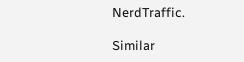NerdTraffic.

Similar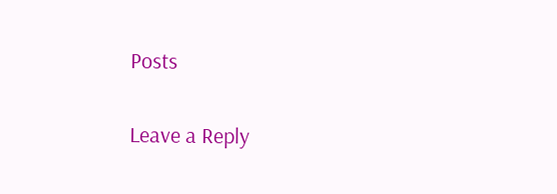Posts

Leave a Reply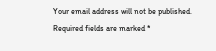Your email address will not be published. Required fields are marked *